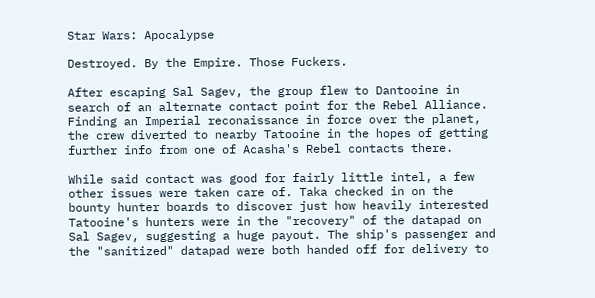Star Wars: Apocalypse

Destroyed. By the Empire. Those Fuckers.

After escaping Sal Sagev, the group flew to Dantooine in search of an alternate contact point for the Rebel Alliance. Finding an Imperial reconaissance in force over the planet, the crew diverted to nearby Tatooine in the hopes of getting further info from one of Acasha's Rebel contacts there.

While said contact was good for fairly little intel, a few other issues were taken care of. Taka checked in on the bounty hunter boards to discover just how heavily interested Tatooine's hunters were in the "recovery" of the datapad on Sal Sagev, suggesting a huge payout. The ship's passenger and the "sanitized" datapad were both handed off for delivery to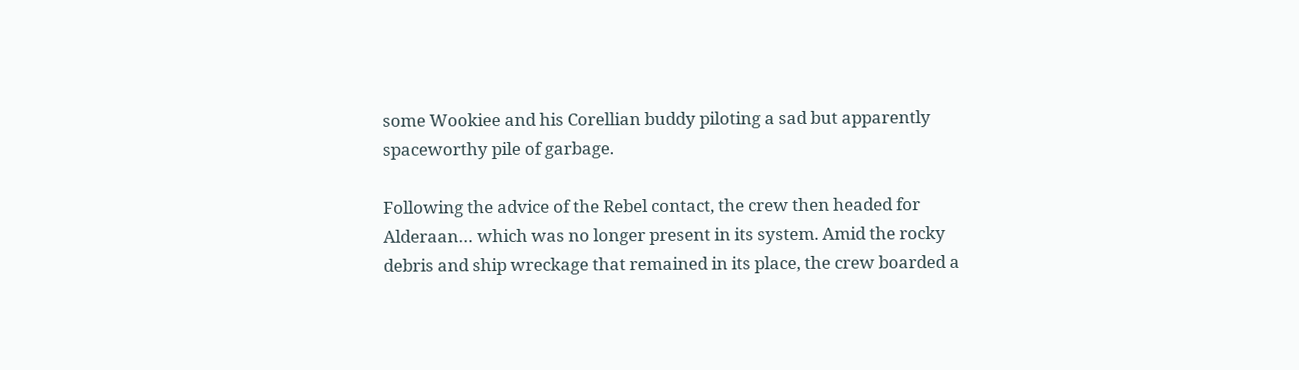some Wookiee and his Corellian buddy piloting a sad but apparently spaceworthy pile of garbage.

Following the advice of the Rebel contact, the crew then headed for Alderaan… which was no longer present in its system. Amid the rocky debris and ship wreckage that remained in its place, the crew boarded a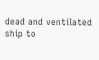dead and ventilated ship to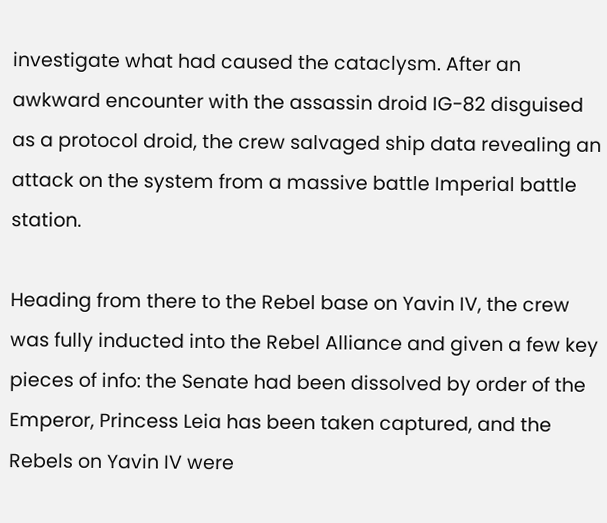investigate what had caused the cataclysm. After an awkward encounter with the assassin droid IG-82 disguised as a protocol droid, the crew salvaged ship data revealing an attack on the system from a massive battle Imperial battle station.

Heading from there to the Rebel base on Yavin IV, the crew was fully inducted into the Rebel Alliance and given a few key pieces of info: the Senate had been dissolved by order of the Emperor, Princess Leia has been taken captured, and the Rebels on Yavin IV were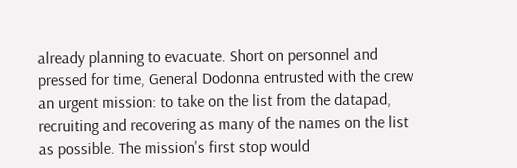already planning to evacuate. Short on personnel and pressed for time, General Dodonna entrusted with the crew an urgent mission: to take on the list from the datapad, recruiting and recovering as many of the names on the list as possible. The mission's first stop would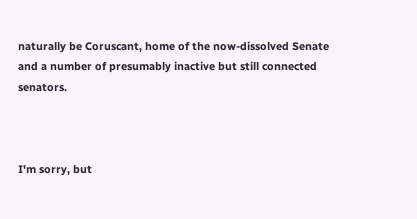naturally be Coruscant, home of the now-dissolved Senate and a number of presumably inactive but still connected senators.



I'm sorry, but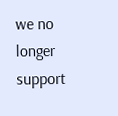we no longer support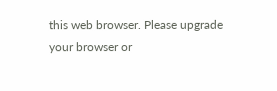this web browser. Please upgrade your browser or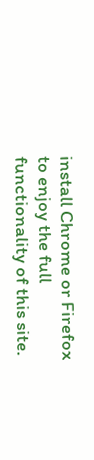install Chrome or Firefox to enjoy the full functionality of this site.